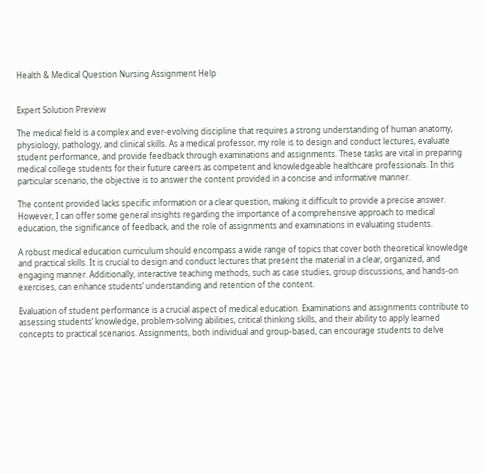Health & Medical Question Nursing Assignment Help


Expert Solution Preview

The medical field is a complex and ever-evolving discipline that requires a strong understanding of human anatomy, physiology, pathology, and clinical skills. As a medical professor, my role is to design and conduct lectures, evaluate student performance, and provide feedback through examinations and assignments. These tasks are vital in preparing medical college students for their future careers as competent and knowledgeable healthcare professionals. In this particular scenario, the objective is to answer the content provided in a concise and informative manner.

The content provided lacks specific information or a clear question, making it difficult to provide a precise answer. However, I can offer some general insights regarding the importance of a comprehensive approach to medical education, the significance of feedback, and the role of assignments and examinations in evaluating students.

A robust medical education curriculum should encompass a wide range of topics that cover both theoretical knowledge and practical skills. It is crucial to design and conduct lectures that present the material in a clear, organized, and engaging manner. Additionally, interactive teaching methods, such as case studies, group discussions, and hands-on exercises, can enhance students’ understanding and retention of the content.

Evaluation of student performance is a crucial aspect of medical education. Examinations and assignments contribute to assessing students’ knowledge, problem-solving abilities, critical thinking skills, and their ability to apply learned concepts to practical scenarios. Assignments, both individual and group-based, can encourage students to delve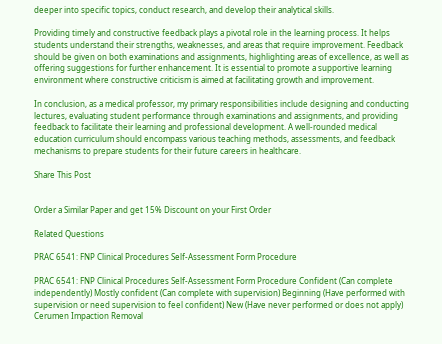deeper into specific topics, conduct research, and develop their analytical skills.

Providing timely and constructive feedback plays a pivotal role in the learning process. It helps students understand their strengths, weaknesses, and areas that require improvement. Feedback should be given on both examinations and assignments, highlighting areas of excellence, as well as offering suggestions for further enhancement. It is essential to promote a supportive learning environment where constructive criticism is aimed at facilitating growth and improvement.

In conclusion, as a medical professor, my primary responsibilities include designing and conducting lectures, evaluating student performance through examinations and assignments, and providing feedback to facilitate their learning and professional development. A well-rounded medical education curriculum should encompass various teaching methods, assessments, and feedback mechanisms to prepare students for their future careers in healthcare.

Share This Post


Order a Similar Paper and get 15% Discount on your First Order

Related Questions

PRAC 6541: FNP Clinical Procedures Self-Assessment Form Procedure

PRAC 6541: FNP Clinical Procedures Self-Assessment Form Procedure Confident (Can complete independently) Mostly confident (Can complete with supervision) Beginning (Have performed with supervision or need supervision to feel confident) New (Have never performed or does not apply) Cerumen Impaction Removal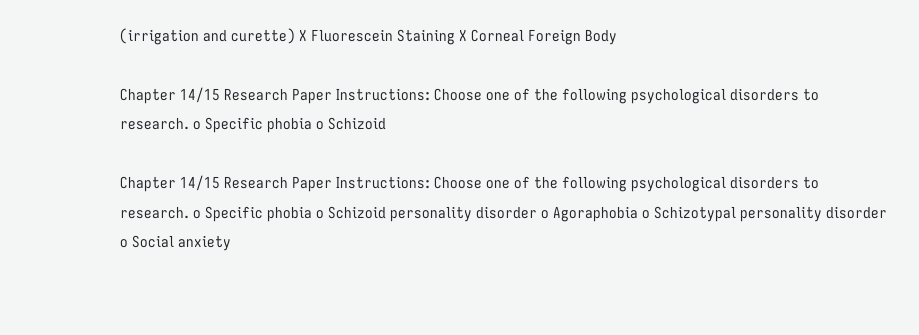(irrigation and curette) X Fluorescein Staining X Corneal Foreign Body

Chapter 14/15 Research Paper Instructions: Choose one of the following psychological disorders to research. o Specific phobia o Schizoid

Chapter 14/15 Research Paper Instructions: Choose one of the following psychological disorders to research. o Specific phobia o Schizoid personality disorder o Agoraphobia o Schizotypal personality disorder o Social anxiety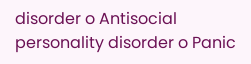disorder o Antisocial personality disorder o Panic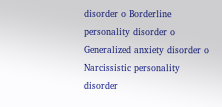disorder o Borderline personality disorder o Generalized anxiety disorder o Narcissistic personality disorder